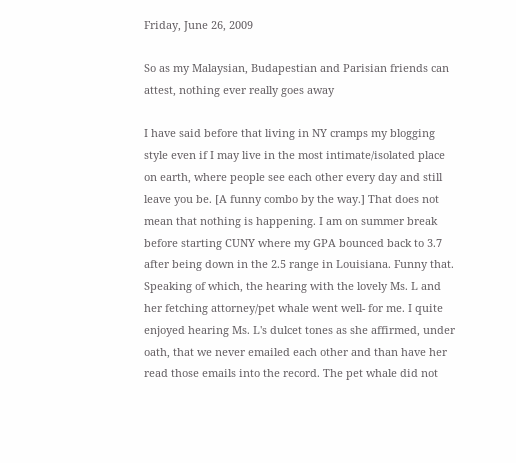Friday, June 26, 2009

So as my Malaysian, Budapestian and Parisian friends can attest, nothing ever really goes away

I have said before that living in NY cramps my blogging style even if I may live in the most intimate/isolated place on earth, where people see each other every day and still leave you be. [A funny combo by the way.] That does not mean that nothing is happening. I am on summer break before starting CUNY where my GPA bounced back to 3.7 after being down in the 2.5 range in Louisiana. Funny that. Speaking of which, the hearing with the lovely Ms. L and her fetching attorney/pet whale went well- for me. I quite enjoyed hearing Ms. L's dulcet tones as she affirmed, under oath, that we never emailed each other and than have her read those emails into the record. The pet whale did not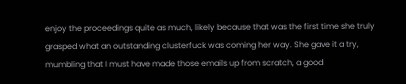enjoy the proceedings quite as much, likely because that was the first time she truly grasped what an outstanding clusterfuck was coming her way. She gave it a try, mumbling that I must have made those emails up from scratch, a good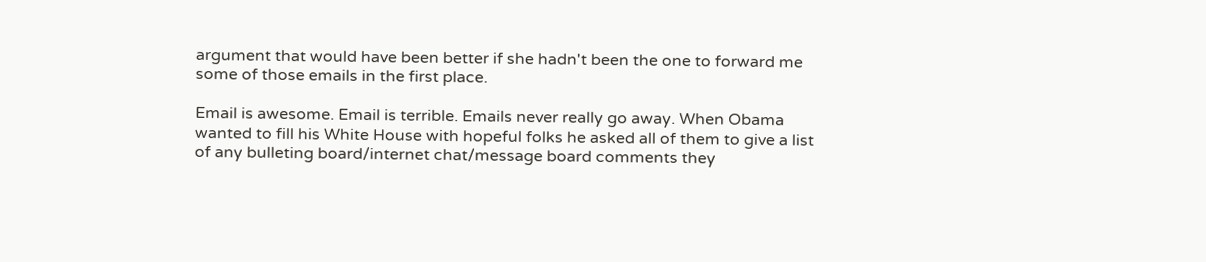argument that would have been better if she hadn't been the one to forward me some of those emails in the first place.

Email is awesome. Email is terrible. Emails never really go away. When Obama wanted to fill his White House with hopeful folks he asked all of them to give a list of any bulleting board/internet chat/message board comments they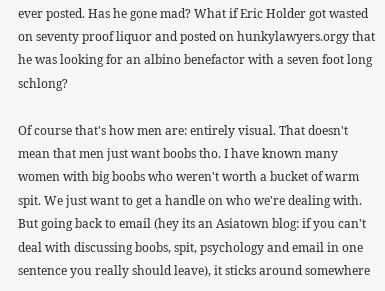ever posted. Has he gone mad? What if Eric Holder got wasted on seventy proof liquor and posted on hunkylawyers.orgy that he was looking for an albino benefactor with a seven foot long schlong?

Of course that's how men are: entirely visual. That doesn't mean that men just want boobs tho. I have known many women with big boobs who weren't worth a bucket of warm spit. We just want to get a handle on who we're dealing with. But going back to email (hey its an Asiatown blog: if you can't deal with discussing boobs, spit, psychology and email in one sentence you really should leave), it sticks around somewhere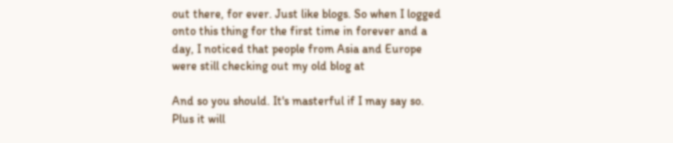out there, for ever. Just like blogs. So when I logged onto this thing for the first time in forever and a day, I noticed that people from Asia and Europe were still checking out my old blog at

And so you should. It's masterful if I may say so. Plus it will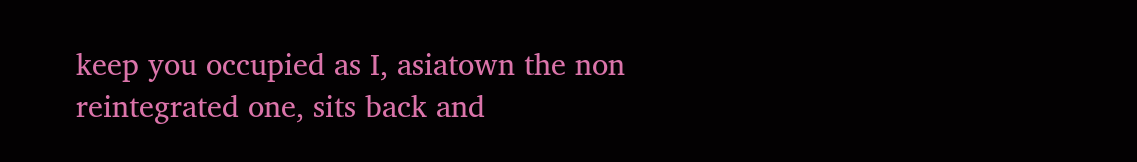keep you occupied as I, asiatown the non reintegrated one, sits back and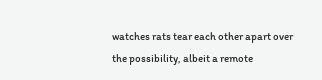watches rats tear each other apart over the possibility, albeit a remote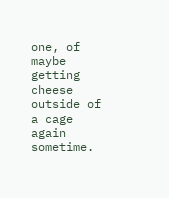one, of maybe getting cheese outside of a cage again sometime.